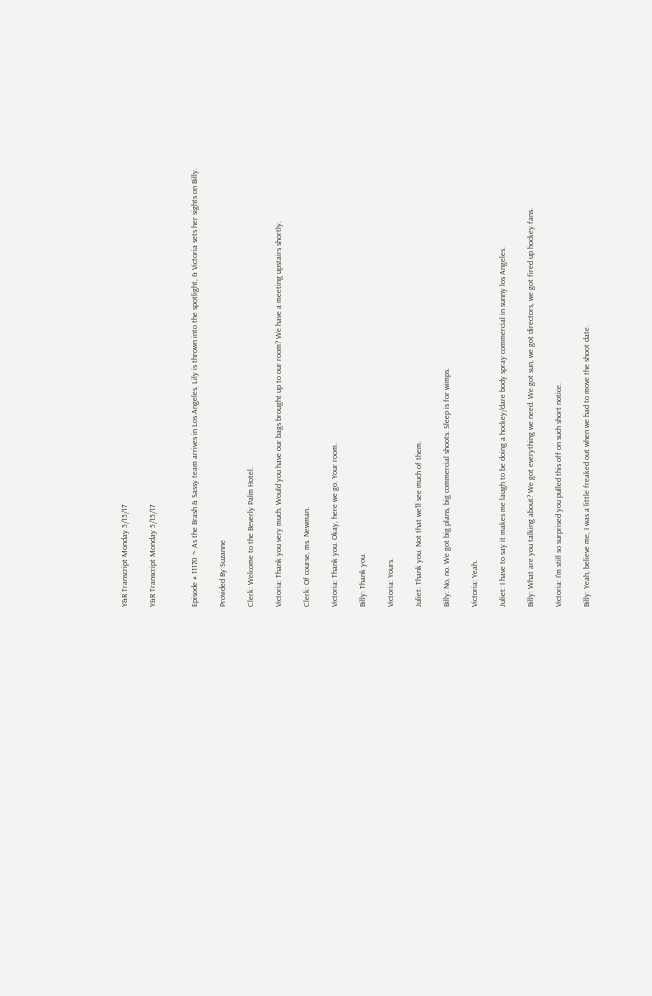Y&R Transcript Monday 5/15/17

Y&R Transcript Monday 5/15/17


Episode # 11170 ~ As the Brash & Sassy team arrives in Los Angeles, Lily is thrown into the spotlight, & Victoria sets her sights on Billy.

Provided By Suzanne

Clerk: Welcome to the Beverly Palm Hotel.

Victoria: Thank you very much. Would you have our bags brought up to our room? We have a meeting upstairs shortly.

Clerk: Of course, ms. Newman.

Victoria: Thank you. Okay, here we go. Your room.

Billy: Thank you.

Victoria: Yours.

Juliet: Thank you. Not that we'll see much of them.

Billy: No, no. We got big plans, big commercial shoots. Sleep is for wimps.

Victoria: Yeah.

Juliet: I have to say it makes me laugh to be doing a hockey/dare body spray commercial in sunny los Angeles.

Billy: What are you talking about? We got everything we need. We got sun, we got directors, we got fired up hockey fans.

Victoria: I'm still so surprised you pulled this off on such short notice.

Billy: Yeah, believe me, I was a little freaked out when we had to move the shoot date.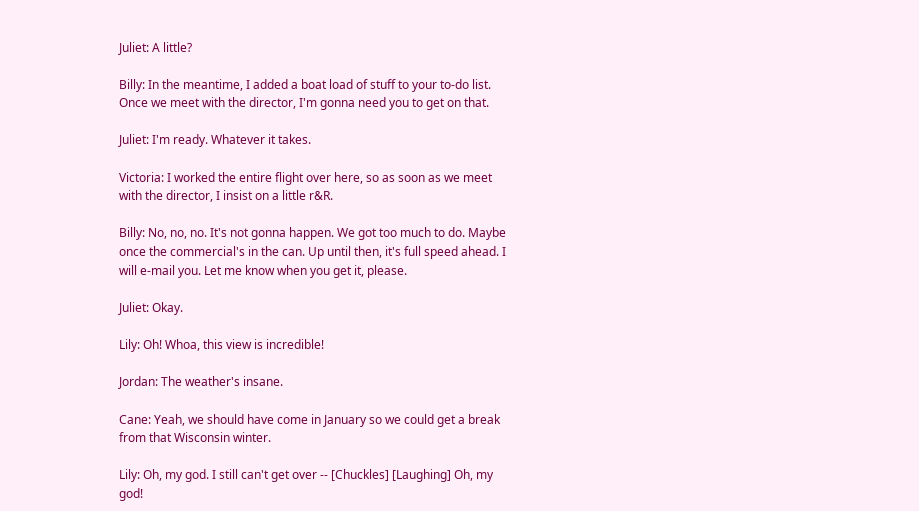Juliet: A little?

Billy: In the meantime, I added a boat load of stuff to your to-do list. Once we meet with the director, I'm gonna need you to get on that.

Juliet: I'm ready. Whatever it takes.

Victoria: I worked the entire flight over here, so as soon as we meet with the director, I insist on a little r&R.

Billy: No, no, no. It's not gonna happen. We got too much to do. Maybe once the commercial's in the can. Up until then, it's full speed ahead. I will e-mail you. Let me know when you get it, please.

Juliet: Okay.

Lily: Oh! Whoa, this view is incredible!

Jordan: The weather's insane.

Cane: Yeah, we should have come in January so we could get a break from that Wisconsin winter.

Lily: Oh, my god. I still can't get over -- [Chuckles] [Laughing] Oh, my god!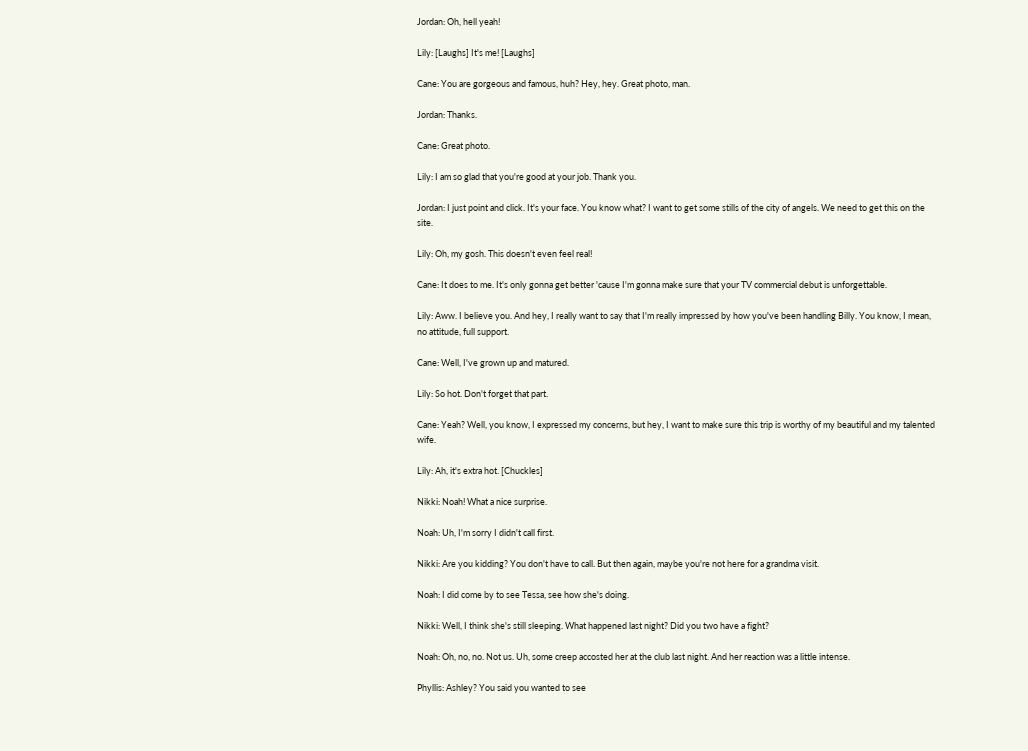Jordan: Oh, hell yeah!

Lily: [Laughs] It's me! [Laughs]

Cane: You are gorgeous and famous, huh? Hey, hey. Great photo, man.

Jordan: Thanks.

Cane: Great photo.

Lily: I am so glad that you're good at your job. Thank you.

Jordan: I just point and click. It's your face. You know what? I want to get some stills of the city of angels. We need to get this on the site.

Lily: Oh, my gosh. This doesn't even feel real!

Cane: It does to me. It's only gonna get better 'cause I'm gonna make sure that your TV commercial debut is unforgettable.

Lily: Aww. I believe you. And hey, I really want to say that I'm really impressed by how you've been handling Billy. You know, I mean, no attitude, full support.

Cane: Well, I've grown up and matured.

Lily: So hot. Don't forget that part.

Cane: Yeah? Well, you know, I expressed my concerns, but hey, I want to make sure this trip is worthy of my beautiful and my talented wife.

Lily: Ah, it's extra hot. [Chuckles]

Nikki: Noah! What a nice surprise.

Noah: Uh, I'm sorry I didn't call first.

Nikki: Are you kidding? You don't have to call. But then again, maybe you're not here for a grandma visit.

Noah: I did come by to see Tessa, see how she's doing.

Nikki: Well, I think she's still sleeping. What happened last night? Did you two have a fight?

Noah: Oh, no, no. Not us. Uh, some creep accosted her at the club last night. And her reaction was a little intense.

Phyllis: Ashley? You said you wanted to see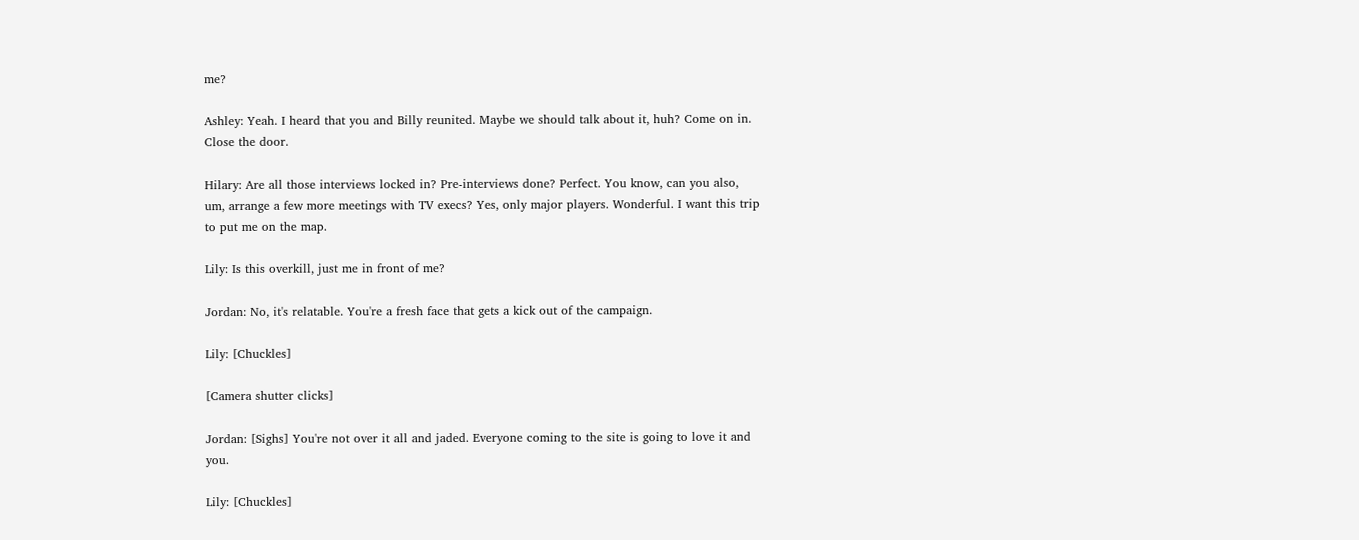me?

Ashley: Yeah. I heard that you and Billy reunited. Maybe we should talk about it, huh? Come on in. Close the door.

Hilary: Are all those interviews locked in? Pre-interviews done? Perfect. You know, can you also, um, arrange a few more meetings with TV execs? Yes, only major players. Wonderful. I want this trip to put me on the map.

Lily: Is this overkill, just me in front of me?

Jordan: No, it's relatable. You're a fresh face that gets a kick out of the campaign.

Lily: [Chuckles]

[Camera shutter clicks]

Jordan: [Sighs] You're not over it all and jaded. Everyone coming to the site is going to love it and you.

Lily: [Chuckles]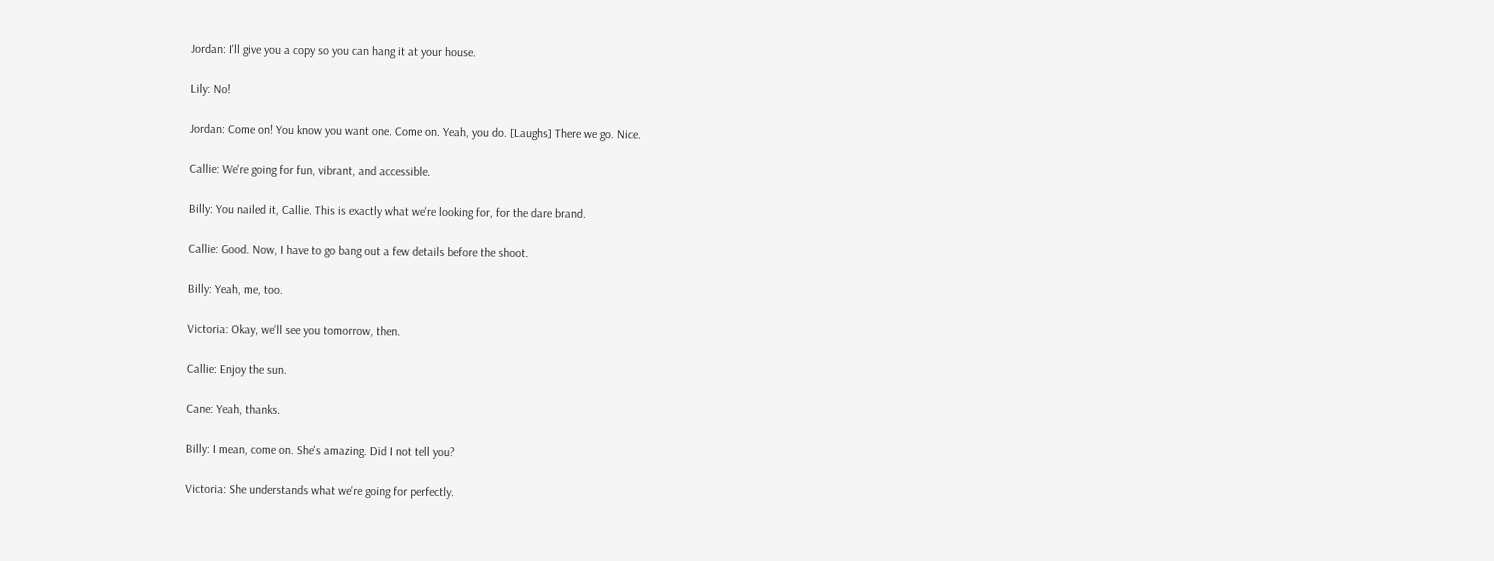Jordan: I'll give you a copy so you can hang it at your house.

Lily: No!

Jordan: Come on! You know you want one. Come on. Yeah, you do. [Laughs] There we go. Nice.

Callie: We're going for fun, vibrant, and accessible.

Billy: You nailed it, Callie. This is exactly what we're looking for, for the dare brand.

Callie: Good. Now, I have to go bang out a few details before the shoot.

Billy: Yeah, me, too.

Victoria: Okay, we'll see you tomorrow, then.

Callie: Enjoy the sun.

Cane: Yeah, thanks.

Billy: I mean, come on. She's amazing. Did I not tell you?

Victoria: She understands what we're going for perfectly.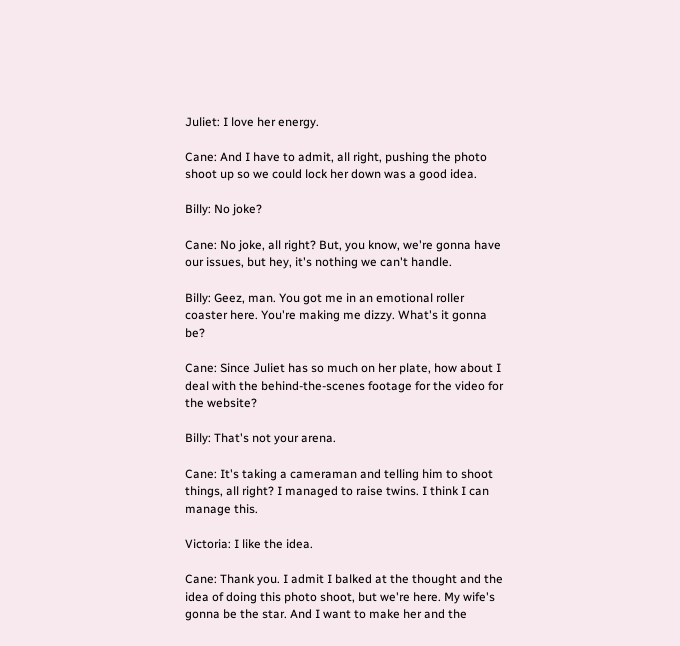Juliet: I love her energy.

Cane: And I have to admit, all right, pushing the photo shoot up so we could lock her down was a good idea.

Billy: No joke?

Cane: No joke, all right? But, you know, we're gonna have our issues, but hey, it's nothing we can't handle.

Billy: Geez, man. You got me in an emotional roller coaster here. You're making me dizzy. What's it gonna be?

Cane: Since Juliet has so much on her plate, how about I deal with the behind-the-scenes footage for the video for the website?

Billy: That's not your arena.

Cane: It's taking a cameraman and telling him to shoot things, all right? I managed to raise twins. I think I can manage this.

Victoria: I like the idea.

Cane: Thank you. I admit I balked at the thought and the idea of doing this photo shoot, but we're here. My wife's gonna be the star. And I want to make her and the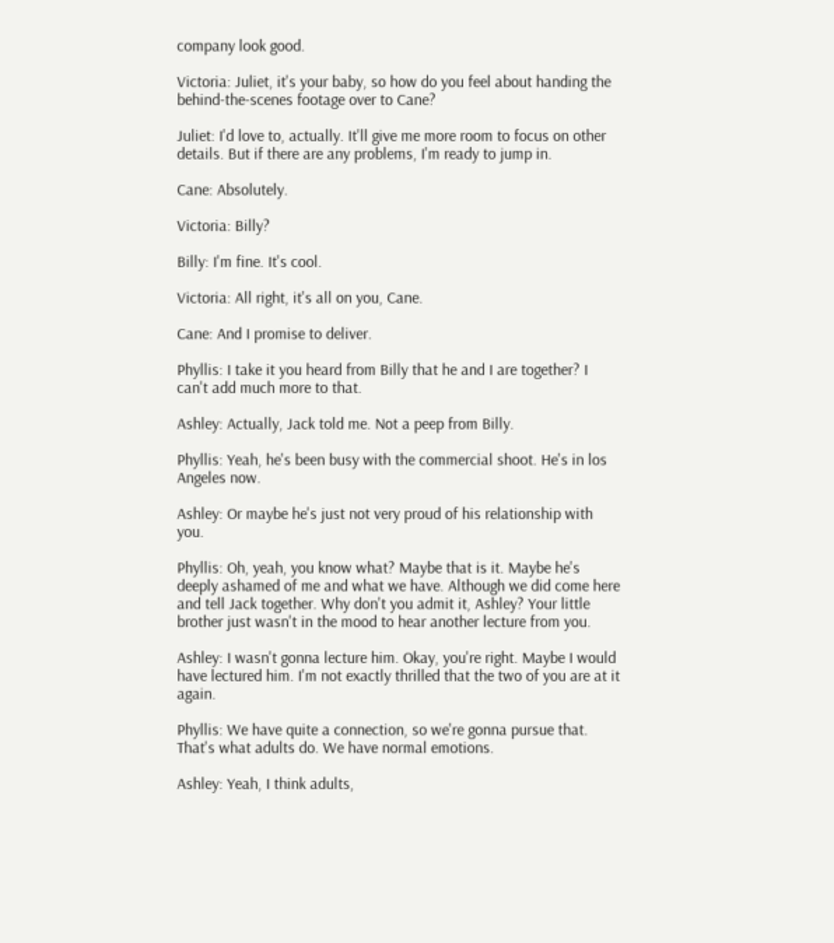company look good.

Victoria: Juliet, it's your baby, so how do you feel about handing the behind-the-scenes footage over to Cane?

Juliet: I'd love to, actually. It'll give me more room to focus on other details. But if there are any problems, I'm ready to jump in.

Cane: Absolutely.

Victoria: Billy?

Billy: I'm fine. It's cool.

Victoria: All right, it's all on you, Cane.

Cane: And I promise to deliver.

Phyllis: I take it you heard from Billy that he and I are together? I can't add much more to that.

Ashley: Actually, Jack told me. Not a peep from Billy.

Phyllis: Yeah, he's been busy with the commercial shoot. He's in los Angeles now.

Ashley: Or maybe he's just not very proud of his relationship with you.

Phyllis: Oh, yeah, you know what? Maybe that is it. Maybe he's deeply ashamed of me and what we have. Although we did come here and tell Jack together. Why don't you admit it, Ashley? Your little brother just wasn't in the mood to hear another lecture from you.

Ashley: I wasn't gonna lecture him. Okay, you're right. Maybe I would have lectured him. I'm not exactly thrilled that the two of you are at it again.

Phyllis: We have quite a connection, so we're gonna pursue that. That's what adults do. We have normal emotions.

Ashley: Yeah, I think adults,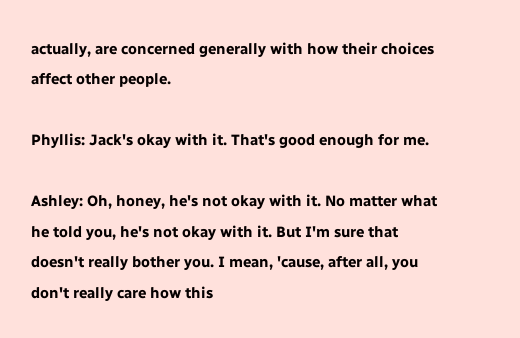actually, are concerned generally with how their choices affect other people.

Phyllis: Jack's okay with it. That's good enough for me.

Ashley: Oh, honey, he's not okay with it. No matter what he told you, he's not okay with it. But I'm sure that doesn't really bother you. I mean, 'cause, after all, you don't really care how this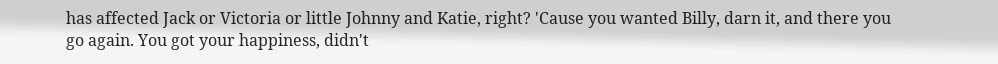has affected Jack or Victoria or little Johnny and Katie, right? 'Cause you wanted Billy, darn it, and there you go again. You got your happiness, didn't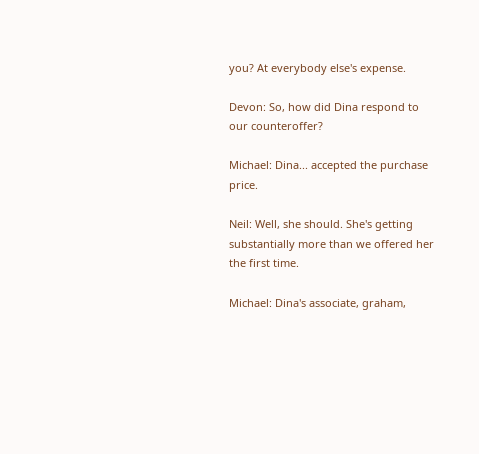you? At everybody else's expense.

Devon: So, how did Dina respond to our counteroffer?

Michael: Dina... accepted the purchase price.

Neil: Well, she should. She's getting substantially more than we offered her the first time.

Michael: Dina's associate, graham,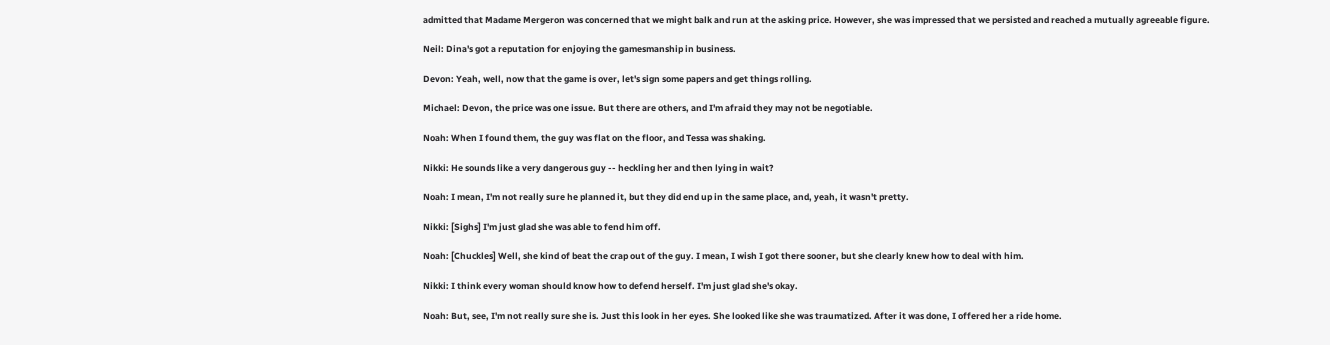admitted that Madame Mergeron was concerned that we might balk and run at the asking price. However, she was impressed that we persisted and reached a mutually agreeable figure.

Neil: Dina's got a reputation for enjoying the gamesmanship in business.

Devon: Yeah, well, now that the game is over, let's sign some papers and get things rolling.

Michael: Devon, the price was one issue. But there are others, and I'm afraid they may not be negotiable.

Noah: When I found them, the guy was flat on the floor, and Tessa was shaking.

Nikki: He sounds like a very dangerous guy -- heckling her and then lying in wait?

Noah: I mean, I'm not really sure he planned it, but they did end up in the same place, and, yeah, it wasn't pretty.

Nikki: [Sighs] I'm just glad she was able to fend him off.

Noah: [Chuckles] Well, she kind of beat the crap out of the guy. I mean, I wish I got there sooner, but she clearly knew how to deal with him.

Nikki: I think every woman should know how to defend herself. I'm just glad she's okay.

Noah: But, see, I'm not really sure she is. Just this look in her eyes. She looked like she was traumatized. After it was done, I offered her a ride home.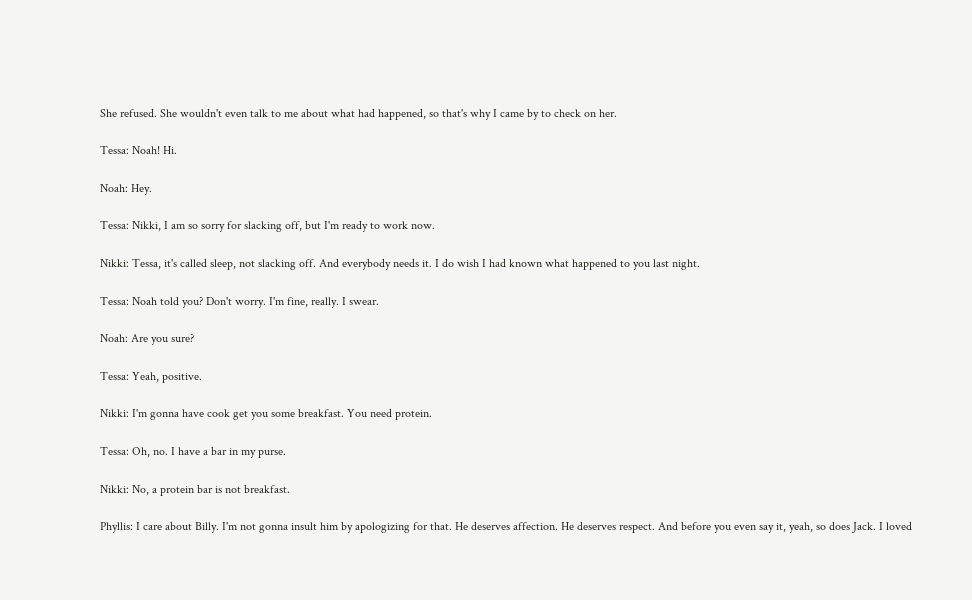She refused. She wouldn't even talk to me about what had happened, so that's why I came by to check on her.

Tessa: Noah! Hi.

Noah: Hey.

Tessa: Nikki, I am so sorry for slacking off, but I'm ready to work now.

Nikki: Tessa, it's called sleep, not slacking off. And everybody needs it. I do wish I had known what happened to you last night.

Tessa: Noah told you? Don't worry. I'm fine, really. I swear.

Noah: Are you sure?

Tessa: Yeah, positive.

Nikki: I'm gonna have cook get you some breakfast. You need protein.

Tessa: Oh, no. I have a bar in my purse.

Nikki: No, a protein bar is not breakfast.

Phyllis: I care about Billy. I'm not gonna insult him by apologizing for that. He deserves affection. He deserves respect. And before you even say it, yeah, so does Jack. I loved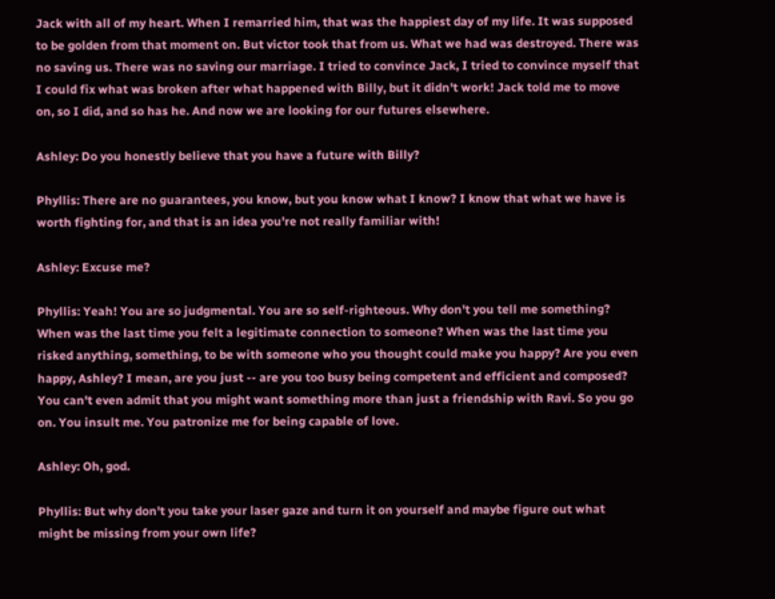Jack with all of my heart. When I remarried him, that was the happiest day of my life. It was supposed to be golden from that moment on. But victor took that from us. What we had was destroyed. There was no saving us. There was no saving our marriage. I tried to convince Jack, I tried to convince myself that I could fix what was broken after what happened with Billy, but it didn't work! Jack told me to move on, so I did, and so has he. And now we are looking for our futures elsewhere.

Ashley: Do you honestly believe that you have a future with Billy?

Phyllis: There are no guarantees, you know, but you know what I know? I know that what we have is worth fighting for, and that is an idea you're not really familiar with!

Ashley: Excuse me?

Phyllis: Yeah! You are so judgmental. You are so self-righteous. Why don't you tell me something? When was the last time you felt a legitimate connection to someone? When was the last time you risked anything, something, to be with someone who you thought could make you happy? Are you even happy, Ashley? I mean, are you just -- are you too busy being competent and efficient and composed? You can't even admit that you might want something more than just a friendship with Ravi. So you go on. You insult me. You patronize me for being capable of love.

Ashley: Oh, god.

Phyllis: But why don't you take your laser gaze and turn it on yourself and maybe figure out what might be missing from your own life?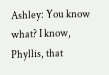Ashley: You know what? I know, Phyllis, that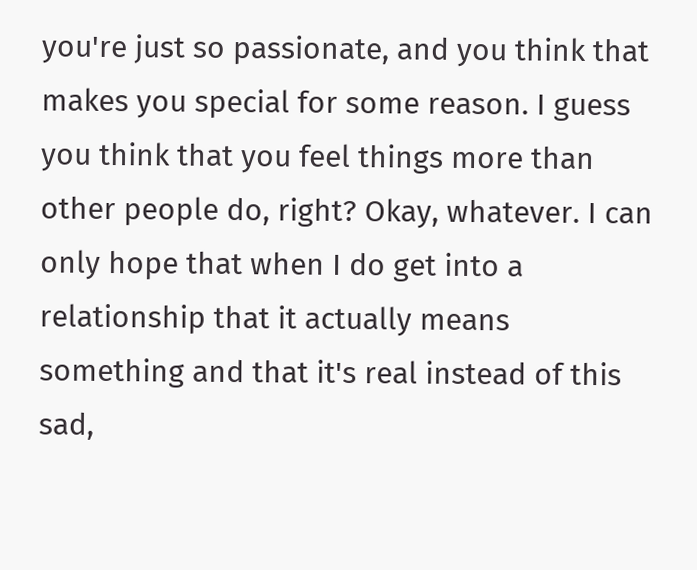you're just so passionate, and you think that makes you special for some reason. I guess you think that you feel things more than other people do, right? Okay, whatever. I can only hope that when I do get into a relationship that it actually means something and that it's real instead of this sad,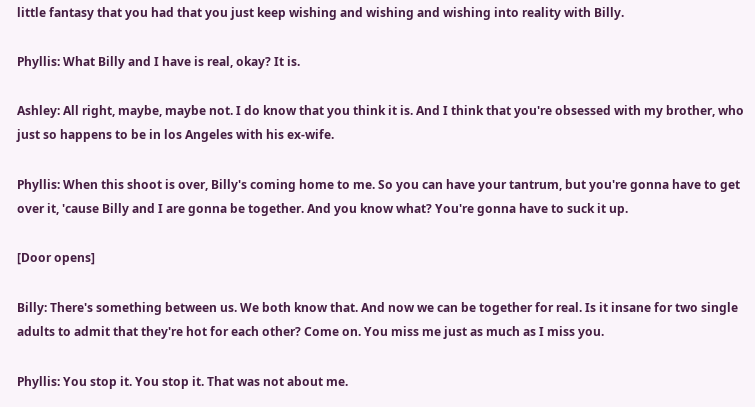little fantasy that you had that you just keep wishing and wishing and wishing into reality with Billy.

Phyllis: What Billy and I have is real, okay? It is.

Ashley: All right, maybe, maybe not. I do know that you think it is. And I think that you're obsessed with my brother, who just so happens to be in los Angeles with his ex-wife.

Phyllis: When this shoot is over, Billy's coming home to me. So you can have your tantrum, but you're gonna have to get over it, 'cause Billy and I are gonna be together. And you know what? You're gonna have to suck it up.

[Door opens]

Billy: There's something between us. We both know that. And now we can be together for real. Is it insane for two single adults to admit that they're hot for each other? Come on. You miss me just as much as I miss you.

Phyllis: You stop it. You stop it. That was not about me.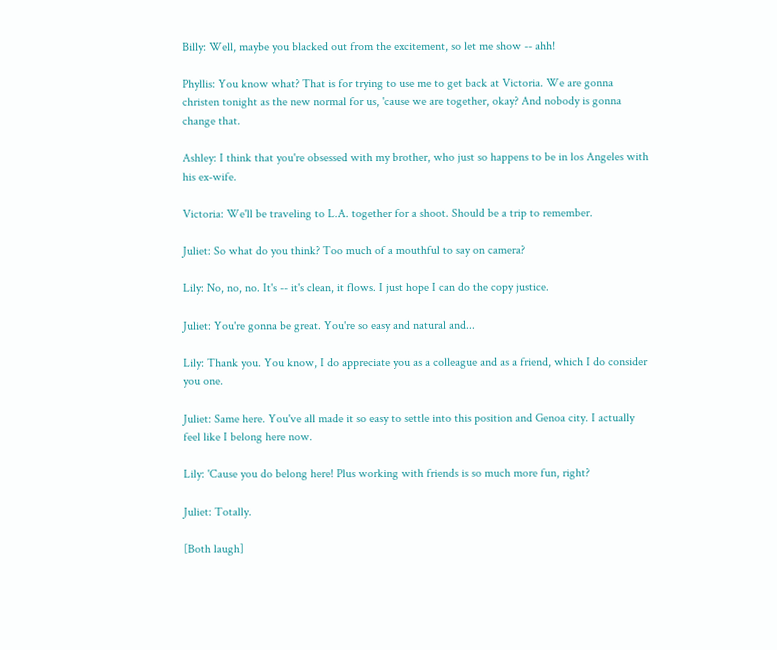Billy: Well, maybe you blacked out from the excitement, so let me show -- ahh!

Phyllis: You know what? That is for trying to use me to get back at Victoria. We are gonna christen tonight as the new normal for us, 'cause we are together, okay? And nobody is gonna change that.

Ashley: I think that you're obsessed with my brother, who just so happens to be in los Angeles with his ex-wife.

Victoria: We'll be traveling to L.A. together for a shoot. Should be a trip to remember.

Juliet: So what do you think? Too much of a mouthful to say on camera?

Lily: No, no, no. It's -- it's clean, it flows. I just hope I can do the copy justice.

Juliet: You're gonna be great. You're so easy and natural and...

Lily: Thank you. You know, I do appreciate you as a colleague and as a friend, which I do consider you one.

Juliet: Same here. You've all made it so easy to settle into this position and Genoa city. I actually feel like I belong here now.

Lily: 'Cause you do belong here! Plus working with friends is so much more fun, right?

Juliet: Totally.

[Both laugh]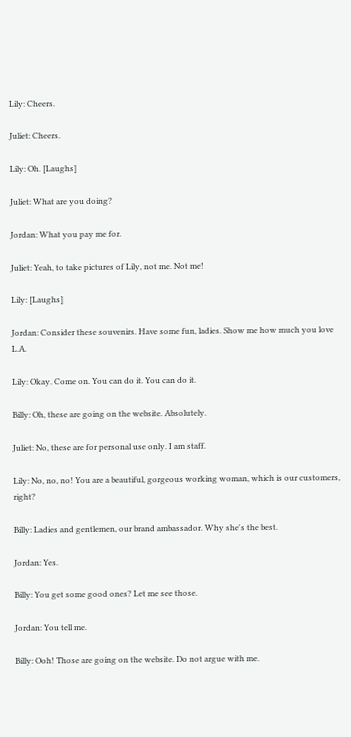Lily: Cheers.

Juliet: Cheers.

Lily: Oh. [Laughs]

Juliet: What are you doing?

Jordan: What you pay me for.

Juliet: Yeah, to take pictures of Lily, not me. Not me!

Lily: [Laughs]

Jordan: Consider these souvenirs. Have some fun, ladies. Show me how much you love L.A.

Lily: Okay. Come on. You can do it. You can do it.

Billy: Oh, these are going on the website. Absolutely.

Juliet: No, these are for personal use only. I am staff.

Lily: No, no, no! You are a beautiful, gorgeous working woman, which is our customers, right?

Billy: Ladies and gentlemen, our brand ambassador. Why she's the best.

Jordan: Yes.

Billy: You get some good ones? Let me see those.

Jordan: You tell me.

Billy: Ooh! Those are going on the website. Do not argue with me.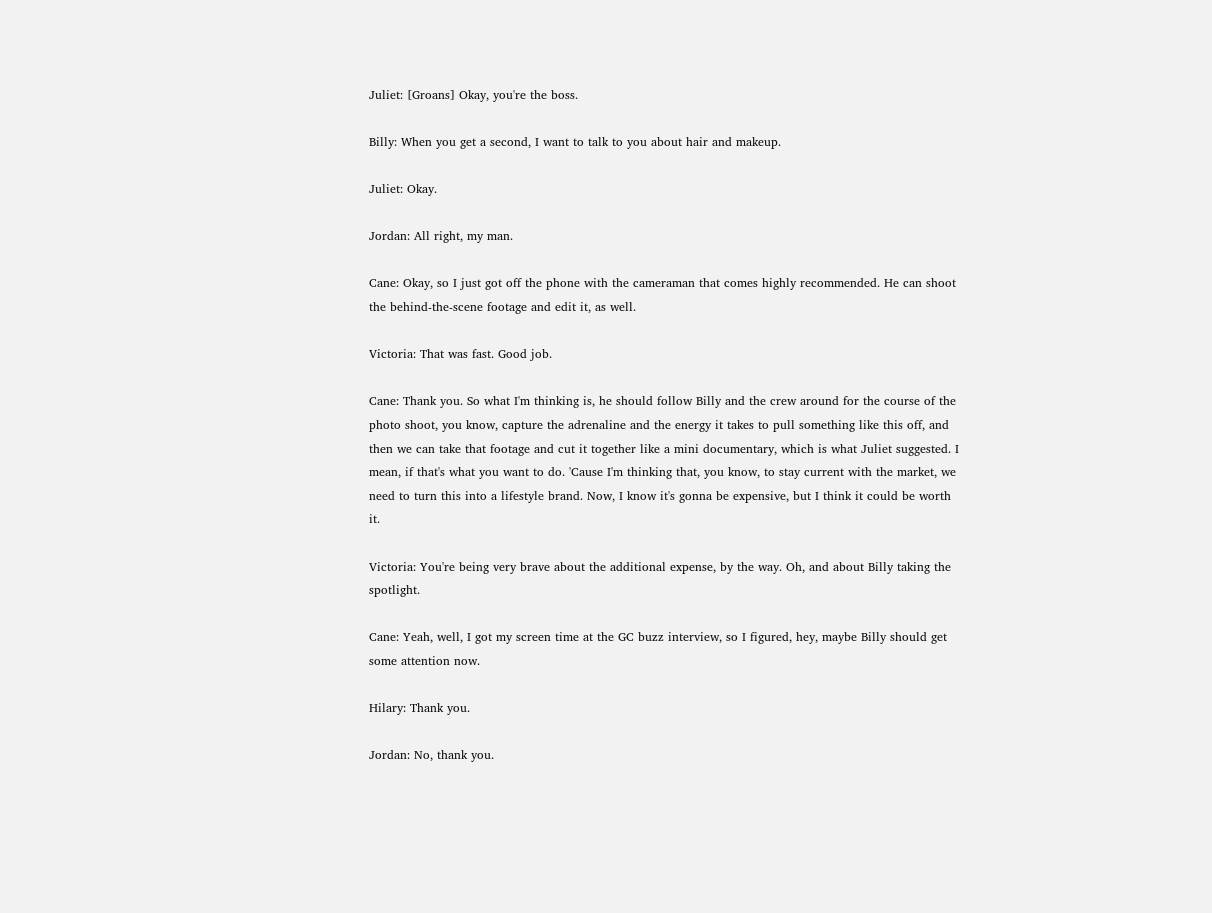Juliet: [Groans] Okay, you're the boss.

Billy: When you get a second, I want to talk to you about hair and makeup.

Juliet: Okay.

Jordan: All right, my man.

Cane: Okay, so I just got off the phone with the cameraman that comes highly recommended. He can shoot the behind-the-scene footage and edit it, as well.

Victoria: That was fast. Good job.

Cane: Thank you. So what I'm thinking is, he should follow Billy and the crew around for the course of the photo shoot, you know, capture the adrenaline and the energy it takes to pull something like this off, and then we can take that footage and cut it together like a mini documentary, which is what Juliet suggested. I mean, if that's what you want to do. 'Cause I'm thinking that, you know, to stay current with the market, we need to turn this into a lifestyle brand. Now, I know it's gonna be expensive, but I think it could be worth it.

Victoria: You're being very brave about the additional expense, by the way. Oh, and about Billy taking the spotlight.

Cane: Yeah, well, I got my screen time at the GC buzz interview, so I figured, hey, maybe Billy should get some attention now.

Hilary: Thank you.

Jordan: No, thank you.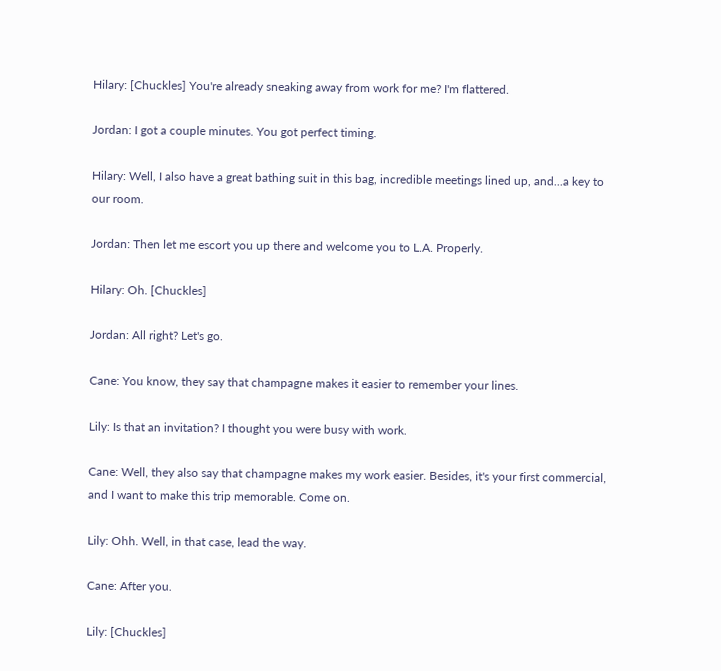Hilary: [Chuckles] You're already sneaking away from work for me? I'm flattered.

Jordan: I got a couple minutes. You got perfect timing.

Hilary: Well, I also have a great bathing suit in this bag, incredible meetings lined up, and...a key to our room.

Jordan: Then let me escort you up there and welcome you to L.A. Properly.

Hilary: Oh. [Chuckles]

Jordan: All right? Let's go.

Cane: You know, they say that champagne makes it easier to remember your lines.

Lily: Is that an invitation? I thought you were busy with work.

Cane: Well, they also say that champagne makes my work easier. Besides, it's your first commercial, and I want to make this trip memorable. Come on.

Lily: Ohh. Well, in that case, lead the way.

Cane: After you.

Lily: [Chuckles]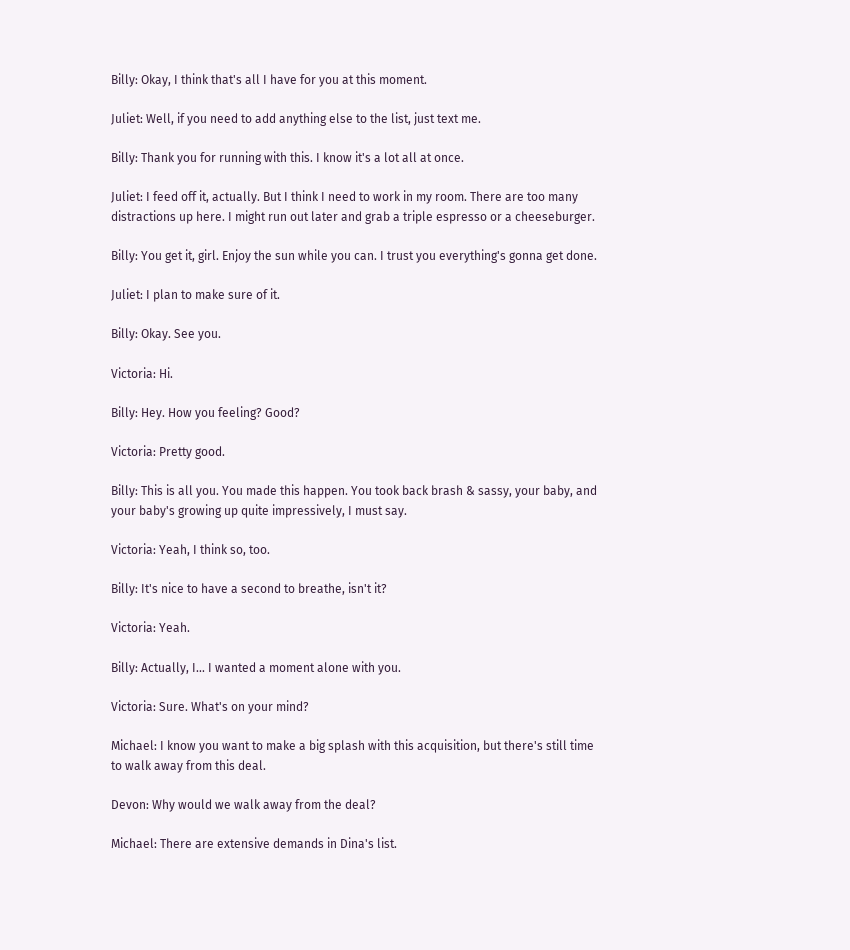Billy: Okay, I think that's all I have for you at this moment.

Juliet: Well, if you need to add anything else to the list, just text me.

Billy: Thank you for running with this. I know it's a lot all at once.

Juliet: I feed off it, actually. But I think I need to work in my room. There are too many distractions up here. I might run out later and grab a triple espresso or a cheeseburger.

Billy: You get it, girl. Enjoy the sun while you can. I trust you everything's gonna get done.

Juliet: I plan to make sure of it.

Billy: Okay. See you.

Victoria: Hi.

Billy: Hey. How you feeling? Good?

Victoria: Pretty good.

Billy: This is all you. You made this happen. You took back brash & sassy, your baby, and your baby's growing up quite impressively, I must say.

Victoria: Yeah, I think so, too.

Billy: It's nice to have a second to breathe, isn't it?

Victoria: Yeah.

Billy: Actually, I... I wanted a moment alone with you.

Victoria: Sure. What's on your mind?

Michael: I know you want to make a big splash with this acquisition, but there's still time to walk away from this deal.

Devon: Why would we walk away from the deal?

Michael: There are extensive demands in Dina's list.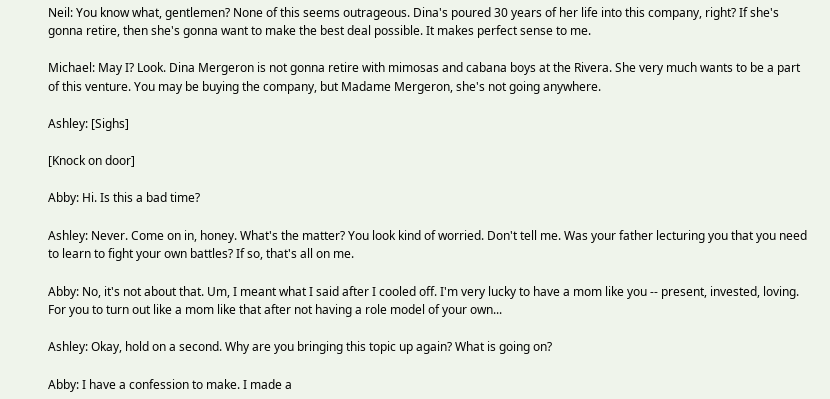Neil: You know what, gentlemen? None of this seems outrageous. Dina's poured 30 years of her life into this company, right? If she's gonna retire, then she's gonna want to make the best deal possible. It makes perfect sense to me.

Michael: May I? Look. Dina Mergeron is not gonna retire with mimosas and cabana boys at the Rivera. She very much wants to be a part of this venture. You may be buying the company, but Madame Mergeron, she's not going anywhere.

Ashley: [Sighs]

[Knock on door]

Abby: Hi. Is this a bad time?

Ashley: Never. Come on in, honey. What's the matter? You look kind of worried. Don't tell me. Was your father lecturing you that you need to learn to fight your own battles? If so, that's all on me.

Abby: No, it's not about that. Um, I meant what I said after I cooled off. I'm very lucky to have a mom like you -- present, invested, loving. For you to turn out like a mom like that after not having a role model of your own...

Ashley: Okay, hold on a second. Why are you bringing this topic up again? What is going on?

Abby: I have a confession to make. I made a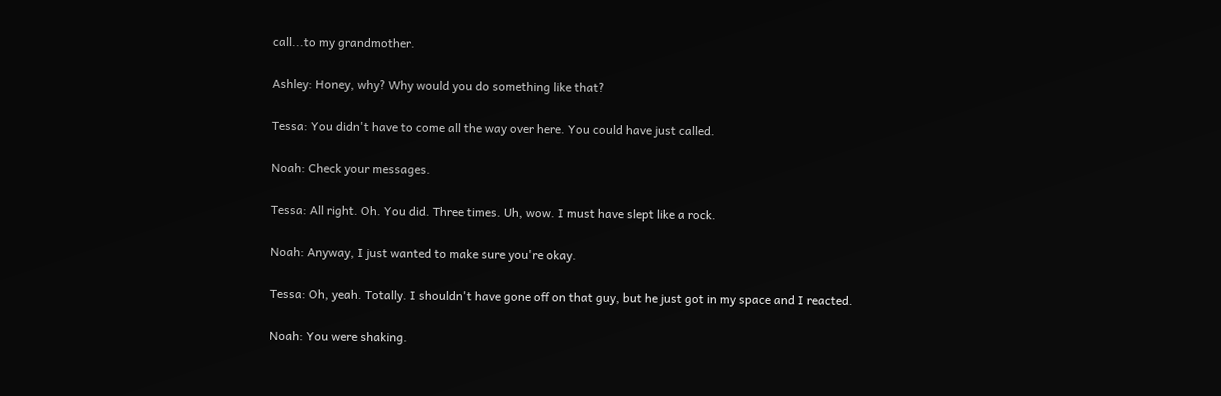call...to my grandmother.

Ashley: Honey, why? Why would you do something like that?

Tessa: You didn't have to come all the way over here. You could have just called.

Noah: Check your messages.

Tessa: All right. Oh. You did. Three times. Uh, wow. I must have slept like a rock.

Noah: Anyway, I just wanted to make sure you're okay.

Tessa: Oh, yeah. Totally. I shouldn't have gone off on that guy, but he just got in my space and I reacted.

Noah: You were shaking.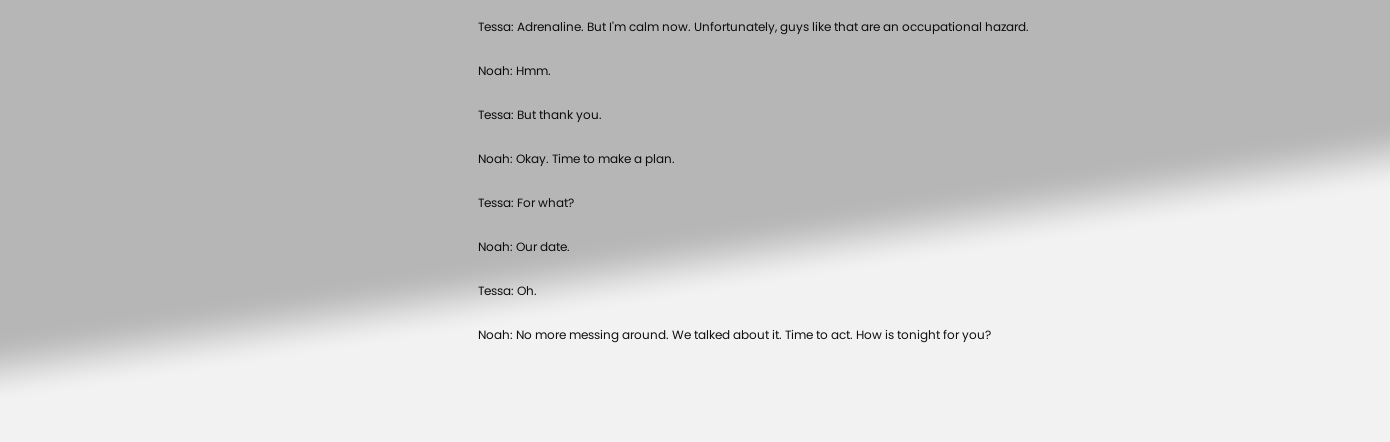Tessa: Adrenaline. But I'm calm now. Unfortunately, guys like that are an occupational hazard.

Noah: Hmm.

Tessa: But thank you.

Noah: Okay. Time to make a plan.

Tessa: For what?

Noah: Our date.

Tessa: Oh.

Noah: No more messing around. We talked about it. Time to act. How is tonight for you?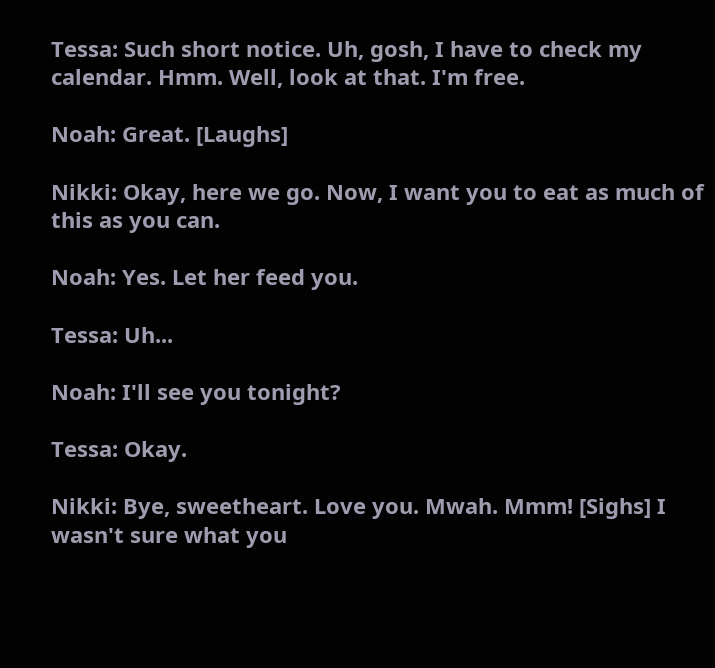Tessa: Such short notice. Uh, gosh, I have to check my calendar. Hmm. Well, look at that. I'm free.

Noah: Great. [Laughs]

Nikki: Okay, here we go. Now, I want you to eat as much of this as you can.

Noah: Yes. Let her feed you.

Tessa: Uh...

Noah: I'll see you tonight?

Tessa: Okay.

Nikki: Bye, sweetheart. Love you. Mwah. Mmm! [Sighs] I wasn't sure what you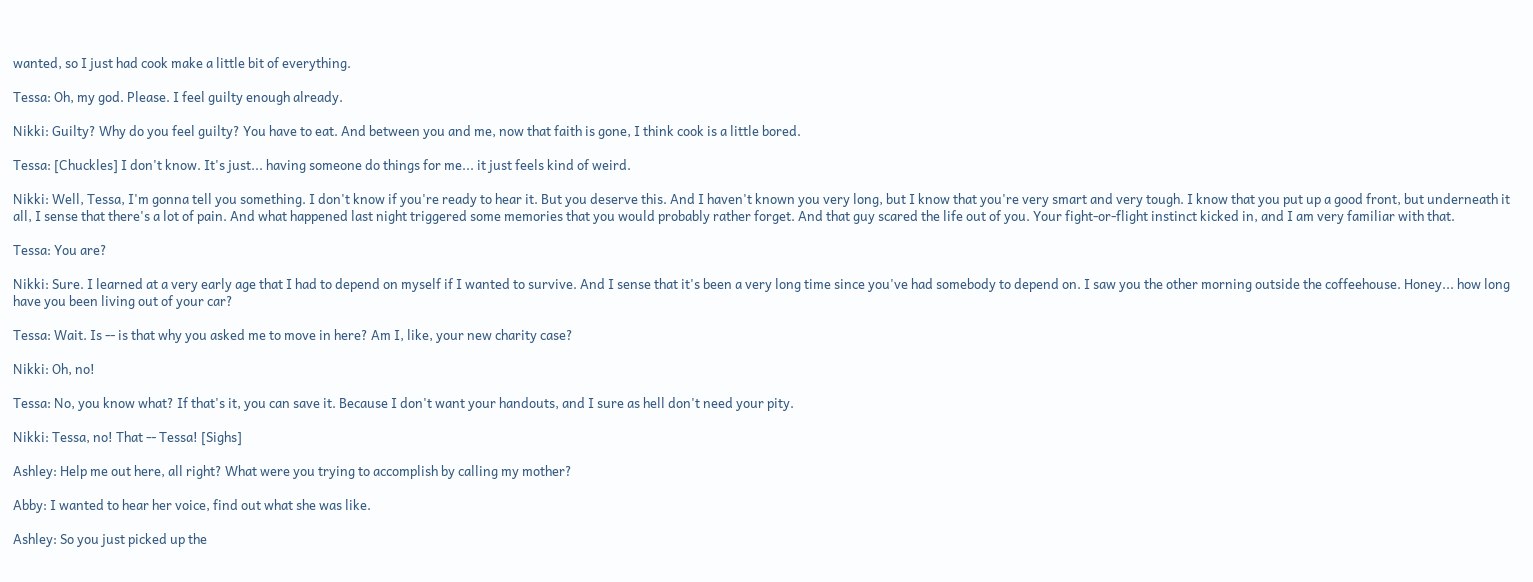wanted, so I just had cook make a little bit of everything.

Tessa: Oh, my god. Please. I feel guilty enough already.

Nikki: Guilty? Why do you feel guilty? You have to eat. And between you and me, now that faith is gone, I think cook is a little bored.

Tessa: [Chuckles] I don't know. It's just... having someone do things for me... it just feels kind of weird.

Nikki: Well, Tessa, I'm gonna tell you something. I don't know if you're ready to hear it. But you deserve this. And I haven't known you very long, but I know that you're very smart and very tough. I know that you put up a good front, but underneath it all, I sense that there's a lot of pain. And what happened last night triggered some memories that you would probably rather forget. And that guy scared the life out of you. Your fight-or-flight instinct kicked in, and I am very familiar with that.

Tessa: You are?

Nikki: Sure. I learned at a very early age that I had to depend on myself if I wanted to survive. And I sense that it's been a very long time since you've had somebody to depend on. I saw you the other morning outside the coffeehouse. Honey... how long have you been living out of your car?

Tessa: Wait. Is -- is that why you asked me to move in here? Am I, like, your new charity case?

Nikki: Oh, no!

Tessa: No, you know what? If that's it, you can save it. Because I don't want your handouts, and I sure as hell don't need your pity.

Nikki: Tessa, no! That -- Tessa! [Sighs]

Ashley: Help me out here, all right? What were you trying to accomplish by calling my mother?

Abby: I wanted to hear her voice, find out what she was like.

Ashley: So you just picked up the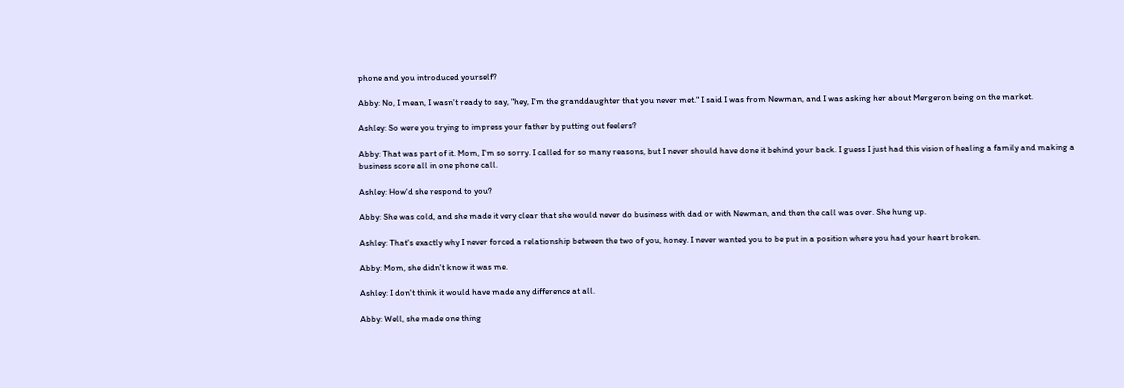phone and you introduced yourself?

Abby: No, I mean, I wasn't ready to say, "hey, I'm the granddaughter that you never met." I said I was from Newman, and I was asking her about Mergeron being on the market.

Ashley: So were you trying to impress your father by putting out feelers?

Abby: That was part of it. Mom, I'm so sorry. I called for so many reasons, but I never should have done it behind your back. I guess I just had this vision of healing a family and making a business score all in one phone call.

Ashley: How'd she respond to you?

Abby: She was cold, and she made it very clear that she would never do business with dad or with Newman, and then the call was over. She hung up.

Ashley: That's exactly why I never forced a relationship between the two of you, honey. I never wanted you to be put in a position where you had your heart broken.

Abby: Mom, she didn't know it was me.

Ashley: I don't think it would have made any difference at all.

Abby: Well, she made one thing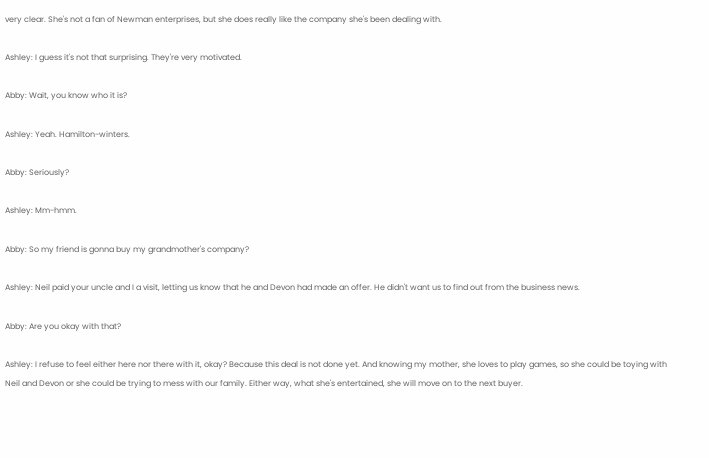very clear. She's not a fan of Newman enterprises, but she does really like the company she's been dealing with.

Ashley: I guess it's not that surprising. They're very motivated.

Abby: Wait, you know who it is?

Ashley: Yeah. Hamilton-winters.

Abby: Seriously?

Ashley: Mm-hmm.

Abby: So my friend is gonna buy my grandmother's company?

Ashley: Neil paid your uncle and I a visit, letting us know that he and Devon had made an offer. He didn't want us to find out from the business news.

Abby: Are you okay with that?

Ashley: I refuse to feel either here nor there with it, okay? Because this deal is not done yet. And knowing my mother, she loves to play games, so she could be toying with Neil and Devon or she could be trying to mess with our family. Either way, what she's entertained, she will move on to the next buyer.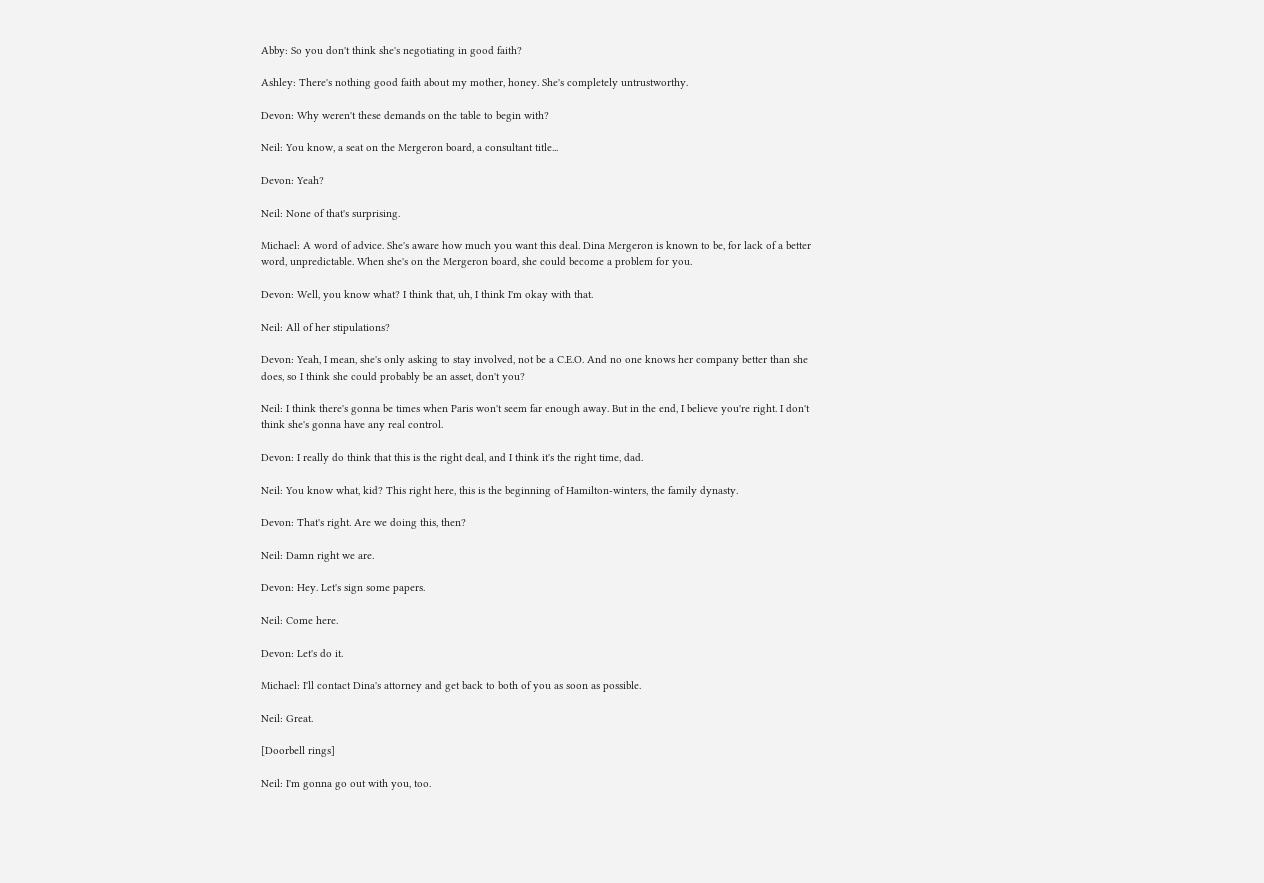Abby: So you don't think she's negotiating in good faith?

Ashley: There's nothing good faith about my mother, honey. She's completely untrustworthy.

Devon: Why weren't these demands on the table to begin with?

Neil: You know, a seat on the Mergeron board, a consultant title...

Devon: Yeah?

Neil: None of that's surprising.

Michael: A word of advice. She's aware how much you want this deal. Dina Mergeron is known to be, for lack of a better word, unpredictable. When she's on the Mergeron board, she could become a problem for you.

Devon: Well, you know what? I think that, uh, I think I'm okay with that.

Neil: All of her stipulations?

Devon: Yeah, I mean, she's only asking to stay involved, not be a C.E.O. And no one knows her company better than she does, so I think she could probably be an asset, don't you?

Neil: I think there's gonna be times when Paris won't seem far enough away. But in the end, I believe you're right. I don't think she's gonna have any real control.

Devon: I really do think that this is the right deal, and I think it's the right time, dad.

Neil: You know what, kid? This right here, this is the beginning of Hamilton-winters, the family dynasty.

Devon: That's right. Are we doing this, then?

Neil: Damn right we are.

Devon: Hey. Let's sign some papers.

Neil: Come here.

Devon: Let's do it.

Michael: I'll contact Dina's attorney and get back to both of you as soon as possible.

Neil: Great.

[Doorbell rings]

Neil: I'm gonna go out with you, too.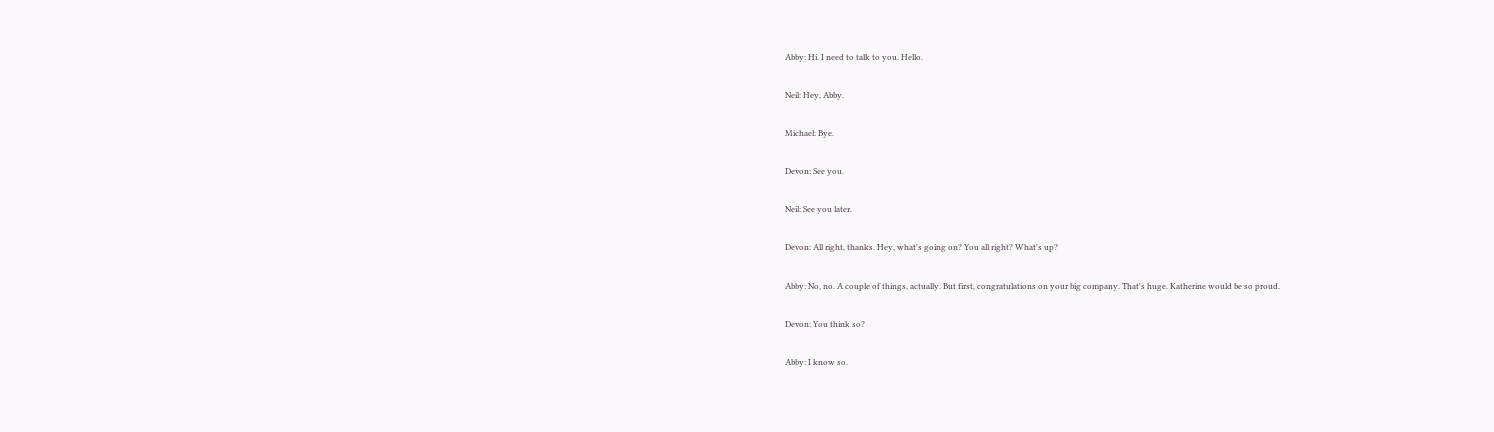Abby: Hi. I need to talk to you. Hello.

Neil: Hey, Abby.

Michael: Bye.

Devon: See you.

Neil: See you later.

Devon: All right, thanks. Hey, what's going on? You all right? What's up?

Abby: No, no. A couple of things, actually. But first, congratulations on your big company. That's huge. Katherine would be so proud.

Devon: You think so?

Abby: I know so.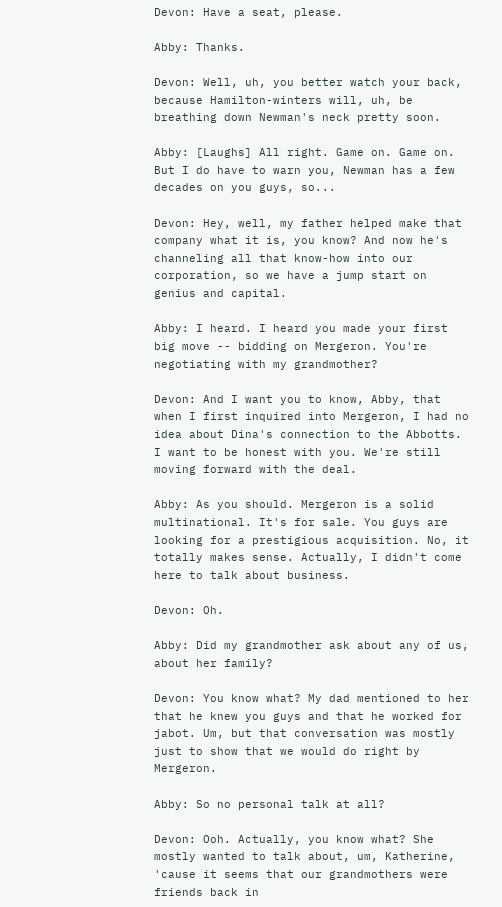Devon: Have a seat, please.

Abby: Thanks.

Devon: Well, uh, you better watch your back, because Hamilton-winters will, uh, be breathing down Newman's neck pretty soon.

Abby: [Laughs] All right. Game on. Game on. But I do have to warn you, Newman has a few decades on you guys, so...

Devon: Hey, well, my father helped make that company what it is, you know? And now he's channeling all that know-how into our corporation, so we have a jump start on genius and capital.

Abby: I heard. I heard you made your first big move -- bidding on Mergeron. You're negotiating with my grandmother?

Devon: And I want you to know, Abby, that when I first inquired into Mergeron, I had no idea about Dina's connection to the Abbotts. I want to be honest with you. We're still moving forward with the deal.

Abby: As you should. Mergeron is a solid multinational. It's for sale. You guys are looking for a prestigious acquisition. No, it totally makes sense. Actually, I didn't come here to talk about business.

Devon: Oh.

Abby: Did my grandmother ask about any of us, about her family?

Devon: You know what? My dad mentioned to her that he knew you guys and that he worked for jabot. Um, but that conversation was mostly just to show that we would do right by Mergeron.

Abby: So no personal talk at all?

Devon: Ooh. Actually, you know what? She mostly wanted to talk about, um, Katherine, 'cause it seems that our grandmothers were friends back in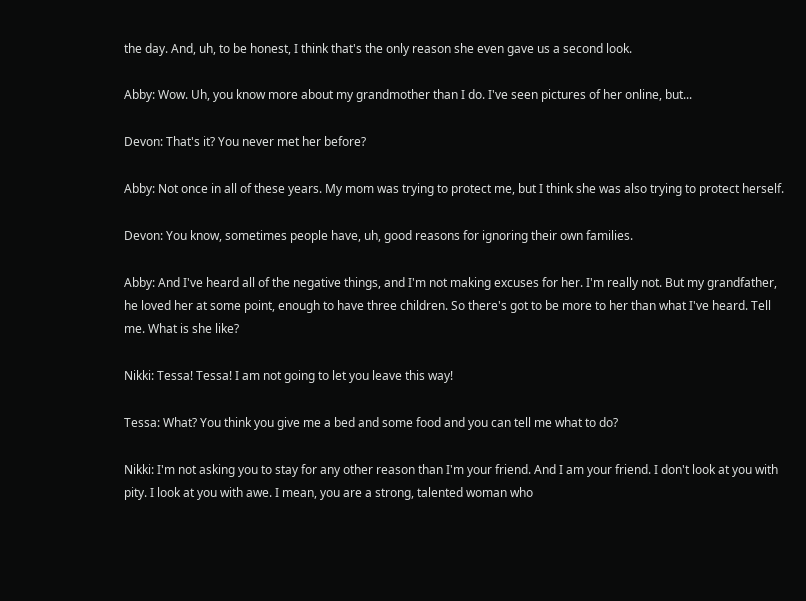the day. And, uh, to be honest, I think that's the only reason she even gave us a second look.

Abby: Wow. Uh, you know more about my grandmother than I do. I've seen pictures of her online, but...

Devon: That's it? You never met her before?

Abby: Not once in all of these years. My mom was trying to protect me, but I think she was also trying to protect herself.

Devon: You know, sometimes people have, uh, good reasons for ignoring their own families.

Abby: And I've heard all of the negative things, and I'm not making excuses for her. I'm really not. But my grandfather, he loved her at some point, enough to have three children. So there's got to be more to her than what I've heard. Tell me. What is she like?

Nikki: Tessa! Tessa! I am not going to let you leave this way!

Tessa: What? You think you give me a bed and some food and you can tell me what to do?

Nikki: I'm not asking you to stay for any other reason than I'm your friend. And I am your friend. I don't look at you with pity. I look at you with awe. I mean, you are a strong, talented woman who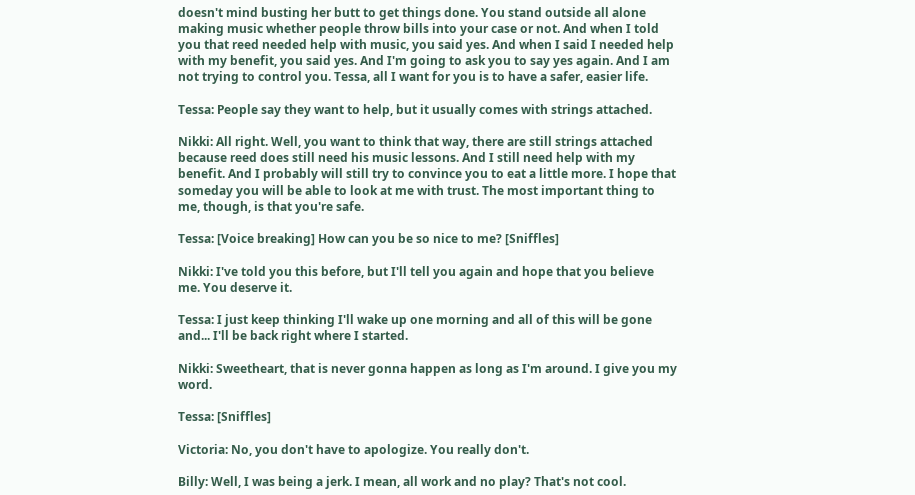doesn't mind busting her butt to get things done. You stand outside all alone making music whether people throw bills into your case or not. And when I told you that reed needed help with music, you said yes. And when I said I needed help with my benefit, you said yes. And I'm going to ask you to say yes again. And I am not trying to control you. Tessa, all I want for you is to have a safer, easier life.

Tessa: People say they want to help, but it usually comes with strings attached.

Nikki: All right. Well, you want to think that way, there are still strings attached because reed does still need his music lessons. And I still need help with my benefit. And I probably will still try to convince you to eat a little more. I hope that someday you will be able to look at me with trust. The most important thing to me, though, is that you're safe.

Tessa: [Voice breaking] How can you be so nice to me? [Sniffles]

Nikki: I've told you this before, but I'll tell you again and hope that you believe me. You deserve it.

Tessa: I just keep thinking I'll wake up one morning and all of this will be gone and... I'll be back right where I started.

Nikki: Sweetheart, that is never gonna happen as long as I'm around. I give you my word.

Tessa: [Sniffles]

Victoria: No, you don't have to apologize. You really don't.

Billy: Well, I was being a jerk. I mean, all work and no play? That's not cool.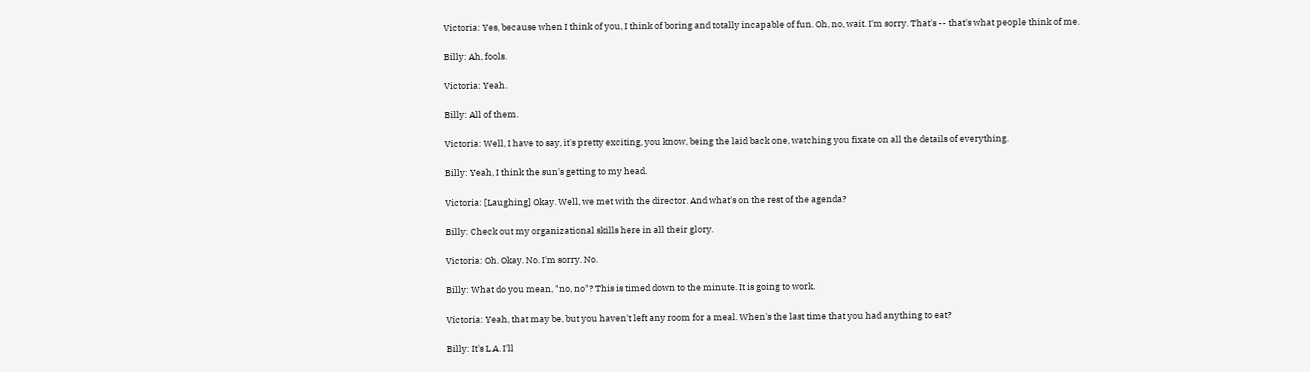Victoria: Yes, because when I think of you, I think of boring and totally incapable of fun. Oh, no, wait. I'm sorry. That's -- that's what people think of me.

Billy: Ah, fools.

Victoria: Yeah.

Billy: All of them.

Victoria: Well, I have to say, it's pretty exciting, you know, being the laid back one, watching you fixate on all the details of everything.

Billy: Yeah, I think the sun's getting to my head.

Victoria: [Laughing] Okay. Well, we met with the director. And what's on the rest of the agenda?

Billy: Check out my organizational skills here in all their glory.

Victoria: Oh. Okay. No. I'm sorry. No.

Billy: What do you mean, "no, no"? This is timed down to the minute. It is going to work.

Victoria: Yeah, that may be, but you haven't left any room for a meal. When's the last time that you had anything to eat?

Billy: It's L.A. I'll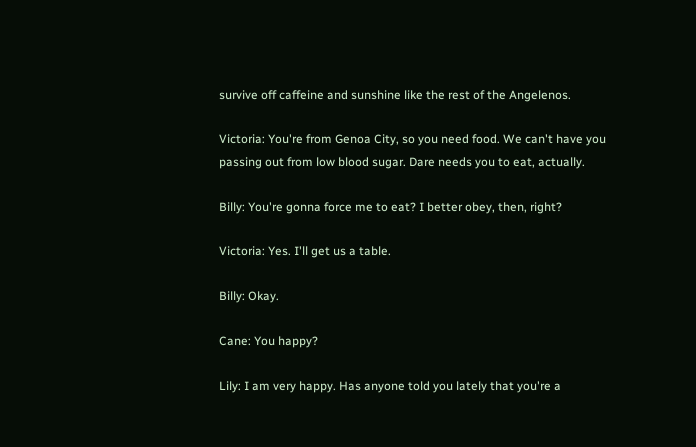survive off caffeine and sunshine like the rest of the Angelenos.

Victoria: You're from Genoa City, so you need food. We can't have you passing out from low blood sugar. Dare needs you to eat, actually.

Billy: You're gonna force me to eat? I better obey, then, right?

Victoria: Yes. I'll get us a table.

Billy: Okay.

Cane: You happy?

Lily: I am very happy. Has anyone told you lately that you're a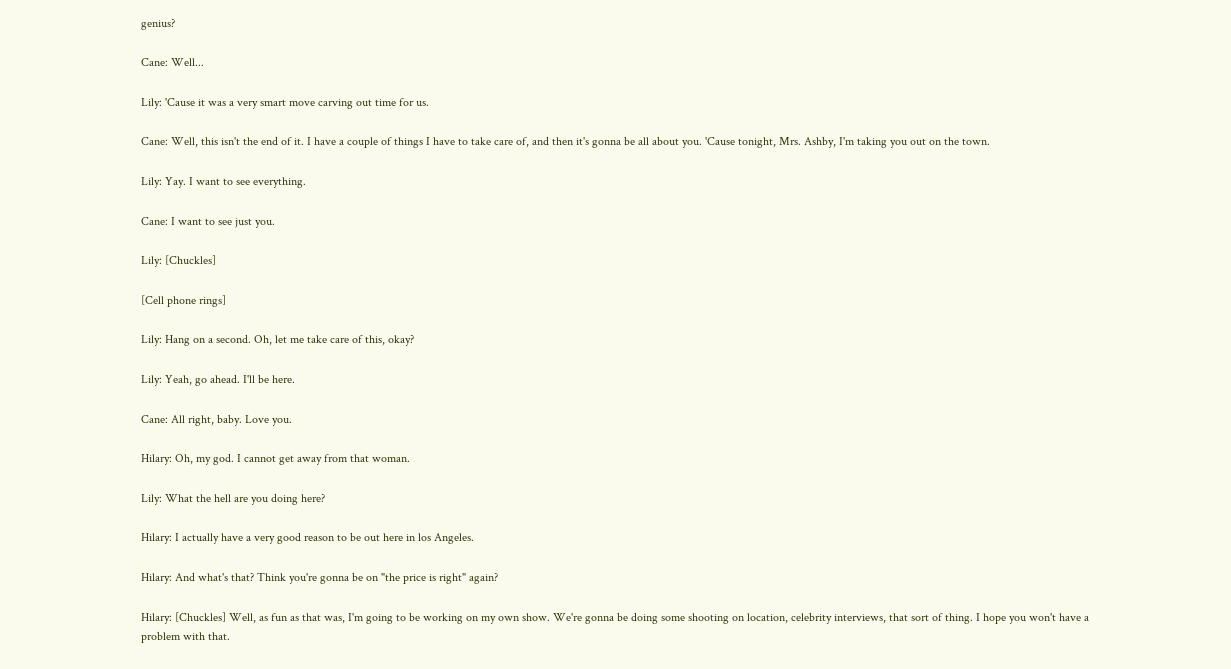genius?

Cane: Well...

Lily: 'Cause it was a very smart move carving out time for us.

Cane: Well, this isn't the end of it. I have a couple of things I have to take care of, and then it's gonna be all about you. 'Cause tonight, Mrs. Ashby, I'm taking you out on the town.

Lily: Yay. I want to see everything.

Cane: I want to see just you.

Lily: [Chuckles]

[Cell phone rings]

Lily: Hang on a second. Oh, let me take care of this, okay?

Lily: Yeah, go ahead. I'll be here.

Cane: All right, baby. Love you.

Hilary: Oh, my god. I cannot get away from that woman.

Lily: What the hell are you doing here?

Hilary: I actually have a very good reason to be out here in los Angeles.

Hilary: And what's that? Think you're gonna be on "the price is right" again?

Hilary: [Chuckles] Well, as fun as that was, I'm going to be working on my own show. We're gonna be doing some shooting on location, celebrity interviews, that sort of thing. I hope you won't have a problem with that.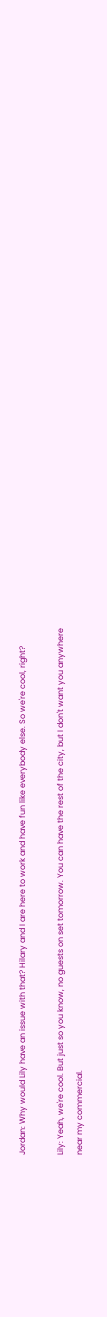Jordan: Why would Lily have an issue with that? Hilary and I are here to work and have fun like everybody else. So we're cool, right?

Lily: Yeah, we're cool. But just so you know, no guests on set tomorrow. You can have the rest of the city, but I don't want you anywhere near my commercial.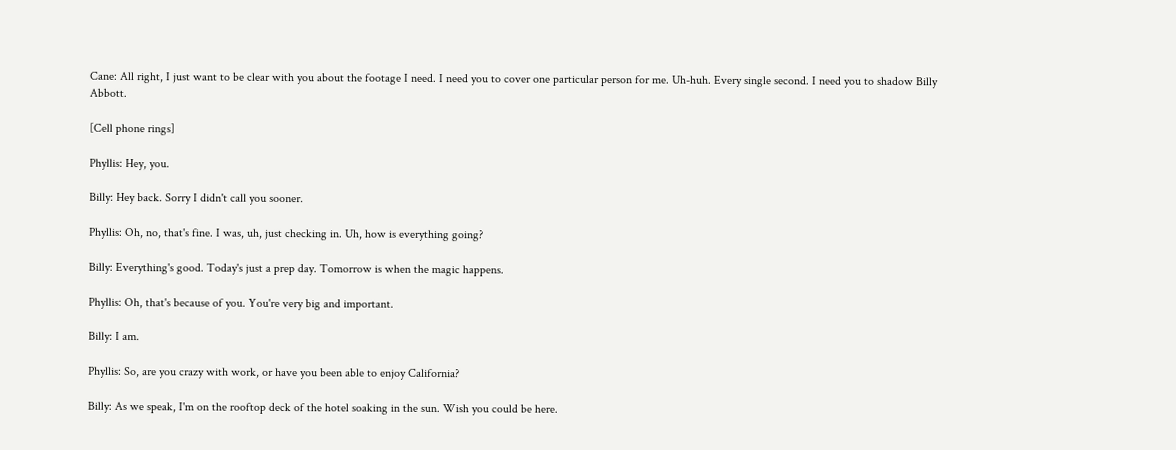Cane: All right, I just want to be clear with you about the footage I need. I need you to cover one particular person for me. Uh-huh. Every single second. I need you to shadow Billy Abbott.

[Cell phone rings]

Phyllis: Hey, you.

Billy: Hey back. Sorry I didn't call you sooner.

Phyllis: Oh, no, that's fine. I was, uh, just checking in. Uh, how is everything going?

Billy: Everything's good. Today's just a prep day. Tomorrow is when the magic happens.

Phyllis: Oh, that's because of you. You're very big and important.

Billy: I am.

Phyllis: So, are you crazy with work, or have you been able to enjoy California?

Billy: As we speak, I'm on the rooftop deck of the hotel soaking in the sun. Wish you could be here.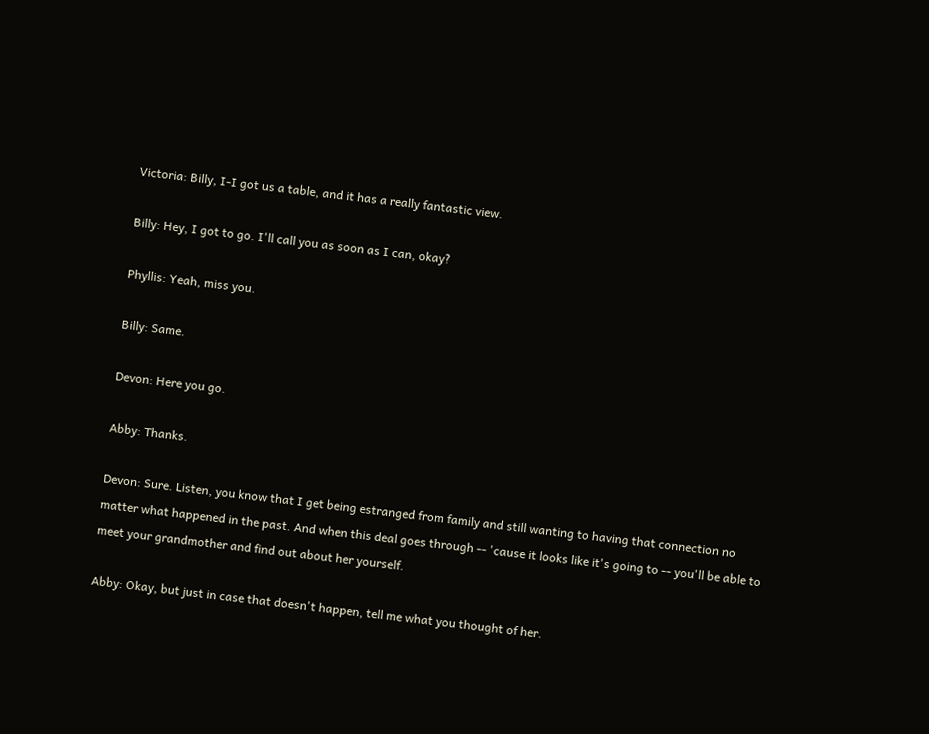Victoria: Billy, I-I got us a table, and it has a really fantastic view.

Billy: Hey, I got to go. I'll call you as soon as I can, okay?

Phyllis: Yeah, miss you.

Billy: Same.

Devon: Here you go.

Abby: Thanks.

Devon: Sure. Listen, you know that I get being estranged from family and still wanting to having that connection no matter what happened in the past. And when this deal goes through -- 'cause it looks like it's going to -- you'll be able to meet your grandmother and find out about her yourself.

Abby: Okay, but just in case that doesn't happen, tell me what you thought of her.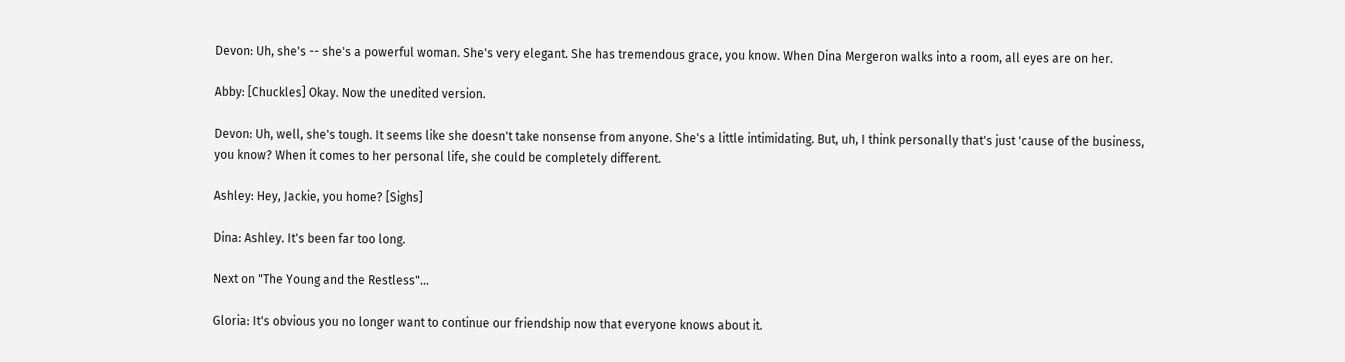Devon: Uh, she's -- she's a powerful woman. She's very elegant. She has tremendous grace, you know. When Dina Mergeron walks into a room, all eyes are on her.

Abby: [Chuckles] Okay. Now the unedited version.

Devon: Uh, well, she's tough. It seems like she doesn't take nonsense from anyone. She's a little intimidating. But, uh, I think personally that's just 'cause of the business, you know? When it comes to her personal life, she could be completely different.

Ashley: Hey, Jackie, you home? [Sighs]

Dina: Ashley. It's been far too long.

Next on "The Young and the Restless"...

Gloria: It's obvious you no longer want to continue our friendship now that everyone knows about it.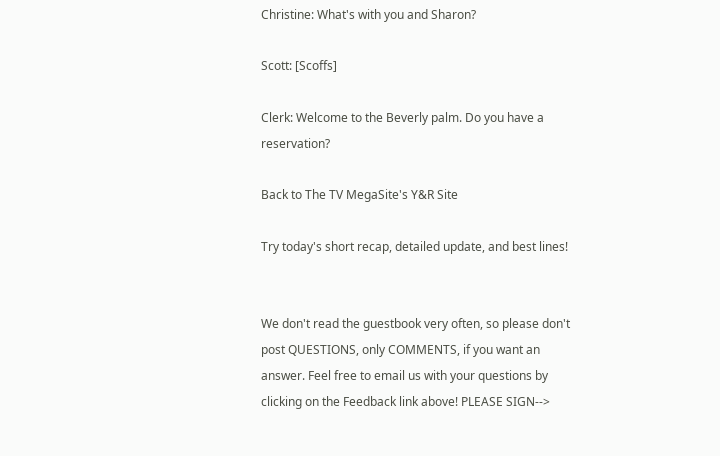Christine: What's with you and Sharon?

Scott: [Scoffs]

Clerk: Welcome to the Beverly palm. Do you have a reservation?

Back to The TV MegaSite's Y&R Site

Try today's short recap, detailed update, and best lines!


We don't read the guestbook very often, so please don't post QUESTIONS, only COMMENTS, if you want an answer. Feel free to email us with your questions by clicking on the Feedback link above! PLEASE SIGN-->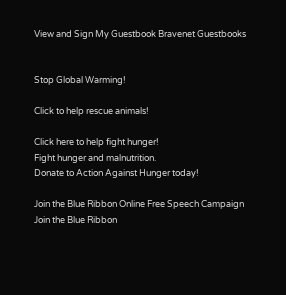View and Sign My Guestbook Bravenet Guestbooks


Stop Global Warming!

Click to help rescue animals!

Click here to help fight hunger!
Fight hunger and malnutrition.
Donate to Action Against Hunger today!

Join the Blue Ribbon Online Free Speech Campaign
Join the Blue Ribbon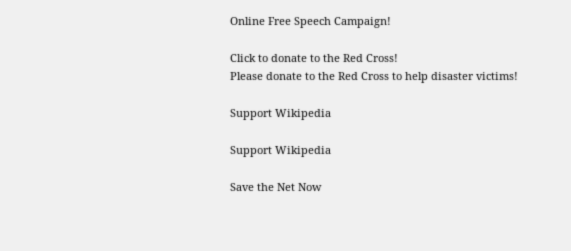Online Free Speech Campaign!

Click to donate to the Red Cross!
Please donate to the Red Cross to help disaster victims!

Support Wikipedia

Support Wikipedia

Save the Net Now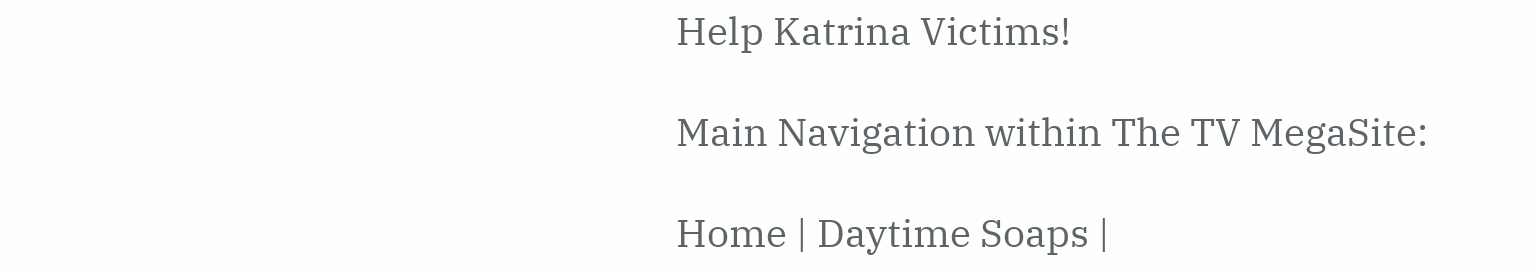Help Katrina Victims!

Main Navigation within The TV MegaSite:

Home | Daytime Soaps |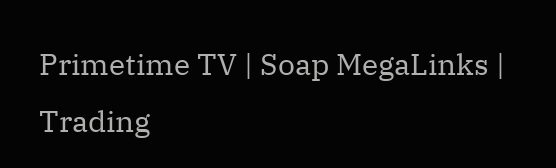Primetime TV | Soap MegaLinks | Trading